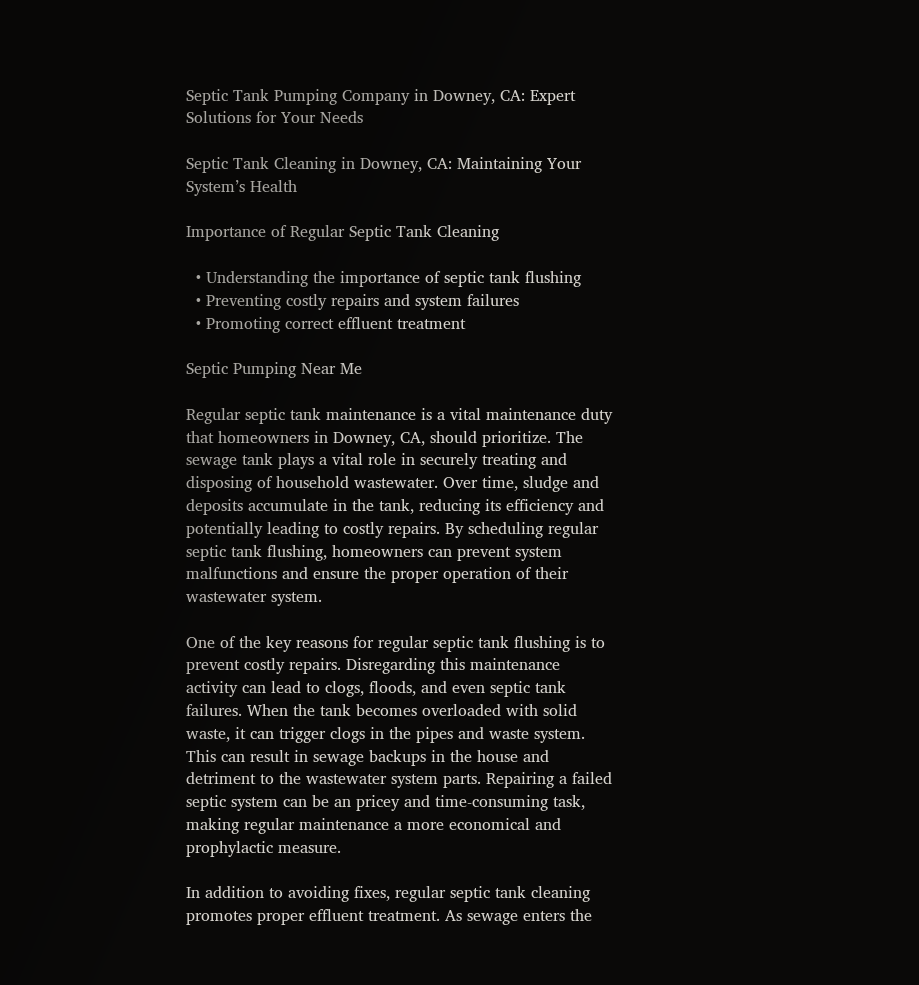Septic Tank Pumping Company in Downey, CA: Expert Solutions for Your Needs

Septic Tank Cleaning in Downey, CA: Maintaining Your System’s Health

Importance of Regular Septic Tank Cleaning

  • Understanding the importance of septic tank flushing
  • Preventing costly repairs and system failures
  • Promoting correct effluent treatment

Septic Pumping Near Me

Regular septic tank maintenance is a vital maintenance duty that homeowners in Downey, CA, should prioritize. The sewage tank plays a vital role in securely treating and disposing of household wastewater. Over time, sludge and deposits accumulate in the tank, reducing its efficiency and potentially leading to costly repairs. By scheduling regular septic tank flushing, homeowners can prevent system malfunctions and ensure the proper operation of their wastewater system.

One of the key reasons for regular septic tank flushing is to prevent costly repairs. Disregarding this maintenance activity can lead to clogs, floods, and even septic tank failures. When the tank becomes overloaded with solid waste, it can trigger clogs in the pipes and waste system. This can result in sewage backups in the house and detriment to the wastewater system parts. Repairing a failed septic system can be an pricey and time-consuming task, making regular maintenance a more economical and prophylactic measure.

In addition to avoiding fixes, regular septic tank cleaning promotes proper effluent treatment. As sewage enters the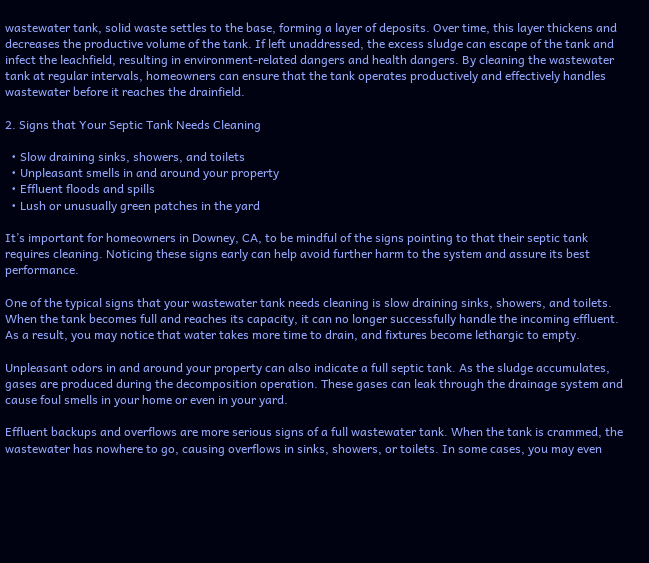wastewater tank, solid waste settles to the base, forming a layer of deposits. Over time, this layer thickens and decreases the productive volume of the tank. If left unaddressed, the excess sludge can escape of the tank and infect the leachfield, resulting in environment-related dangers and health dangers. By cleaning the wastewater tank at regular intervals, homeowners can ensure that the tank operates productively and effectively handles wastewater before it reaches the drainfield.

2. Signs that Your Septic Tank Needs Cleaning

  • Slow draining sinks, showers, and toilets
  • Unpleasant smells in and around your property
  • Effluent floods and spills
  • Lush or unusually green patches in the yard

It’s important for homeowners in Downey, CA, to be mindful of the signs pointing to that their septic tank requires cleaning. Noticing these signs early can help avoid further harm to the system and assure its best performance.

One of the typical signs that your wastewater tank needs cleaning is slow draining sinks, showers, and toilets. When the tank becomes full and reaches its capacity, it can no longer successfully handle the incoming effluent. As a result, you may notice that water takes more time to drain, and fixtures become lethargic to empty.

Unpleasant odors in and around your property can also indicate a full septic tank. As the sludge accumulates, gases are produced during the decomposition operation. These gases can leak through the drainage system and cause foul smells in your home or even in your yard.

Effluent backups and overflows are more serious signs of a full wastewater tank. When the tank is crammed, the wastewater has nowhere to go, causing overflows in sinks, showers, or toilets. In some cases, you may even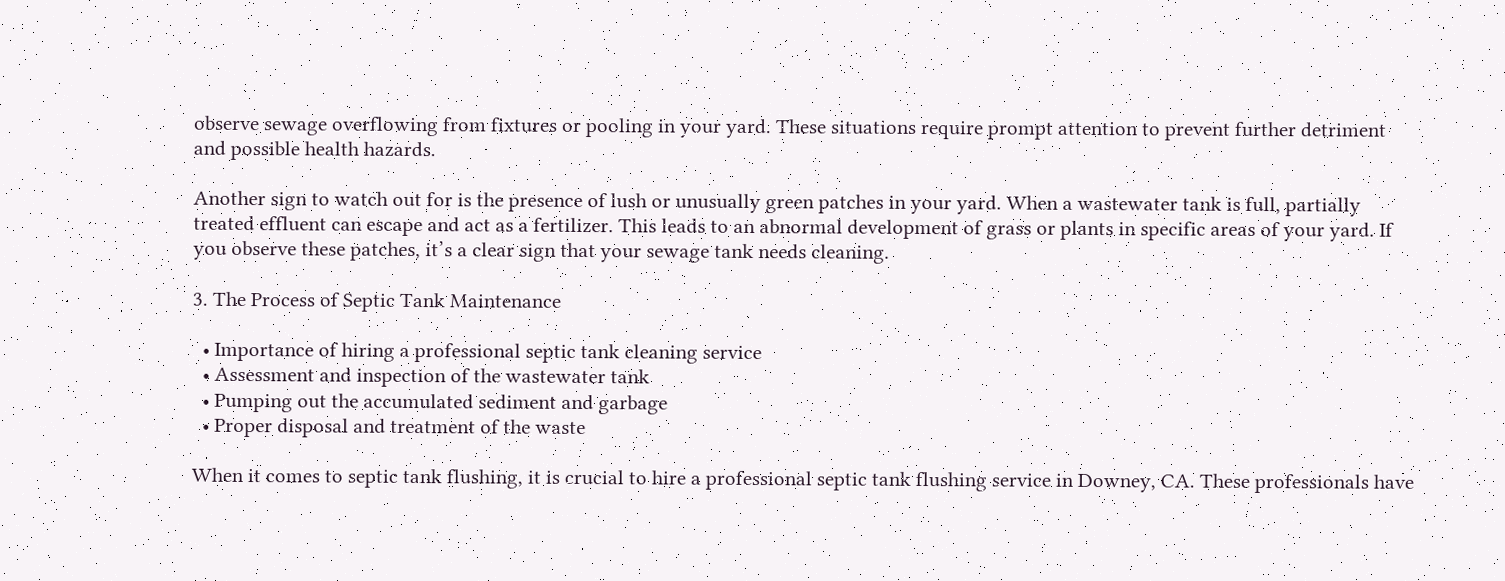observe sewage overflowing from fixtures or pooling in your yard. These situations require prompt attention to prevent further detriment and possible health hazards.

Another sign to watch out for is the presence of lush or unusually green patches in your yard. When a wastewater tank is full, partially treated effluent can escape and act as a fertilizer. This leads to an abnormal development of grass or plants in specific areas of your yard. If you observe these patches, it’s a clear sign that your sewage tank needs cleaning.

3. The Process of Septic Tank Maintenance

  • Importance of hiring a professional septic tank cleaning service
  • Assessment and inspection of the wastewater tank
  • Pumping out the accumulated sediment and garbage
  • Proper disposal and treatment of the waste

When it comes to septic tank flushing, it is crucial to hire a professional septic tank flushing service in Downey, CA. These professionals have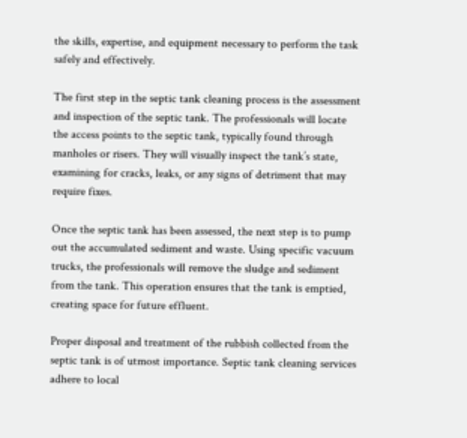the skills, expertise, and equipment necessary to perform the task safely and effectively.

The first step in the septic tank cleaning process is the assessment and inspection of the septic tank. The professionals will locate the access points to the septic tank, typically found through manholes or risers. They will visually inspect the tank’s state, examining for cracks, leaks, or any signs of detriment that may require fixes.

Once the septic tank has been assessed, the next step is to pump out the accumulated sediment and waste. Using specific vacuum trucks, the professionals will remove the sludge and sediment from the tank. This operation ensures that the tank is emptied, creating space for future effluent.

Proper disposal and treatment of the rubbish collected from the septic tank is of utmost importance. Septic tank cleaning services adhere to local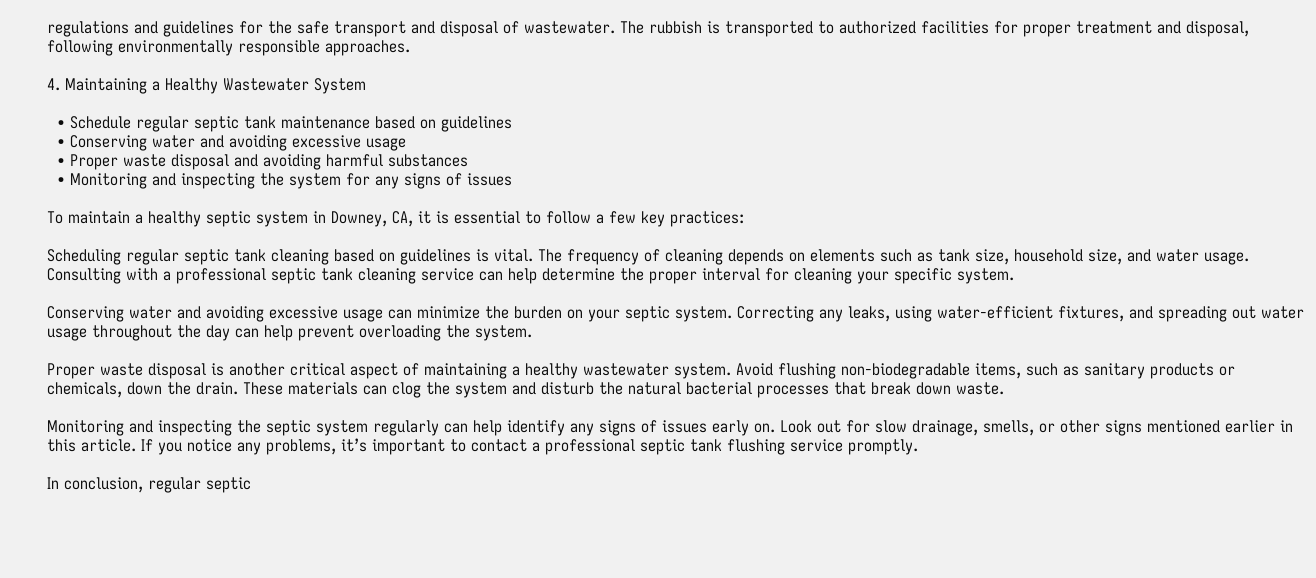regulations and guidelines for the safe transport and disposal of wastewater. The rubbish is transported to authorized facilities for proper treatment and disposal, following environmentally responsible approaches.

4. Maintaining a Healthy Wastewater System

  • Schedule regular septic tank maintenance based on guidelines
  • Conserving water and avoiding excessive usage
  • Proper waste disposal and avoiding harmful substances
  • Monitoring and inspecting the system for any signs of issues

To maintain a healthy septic system in Downey, CA, it is essential to follow a few key practices:

Scheduling regular septic tank cleaning based on guidelines is vital. The frequency of cleaning depends on elements such as tank size, household size, and water usage. Consulting with a professional septic tank cleaning service can help determine the proper interval for cleaning your specific system.

Conserving water and avoiding excessive usage can minimize the burden on your septic system. Correcting any leaks, using water-efficient fixtures, and spreading out water usage throughout the day can help prevent overloading the system.

Proper waste disposal is another critical aspect of maintaining a healthy wastewater system. Avoid flushing non-biodegradable items, such as sanitary products or chemicals, down the drain. These materials can clog the system and disturb the natural bacterial processes that break down waste.

Monitoring and inspecting the septic system regularly can help identify any signs of issues early on. Look out for slow drainage, smells, or other signs mentioned earlier in this article. If you notice any problems, it’s important to contact a professional septic tank flushing service promptly.

In conclusion, regular septic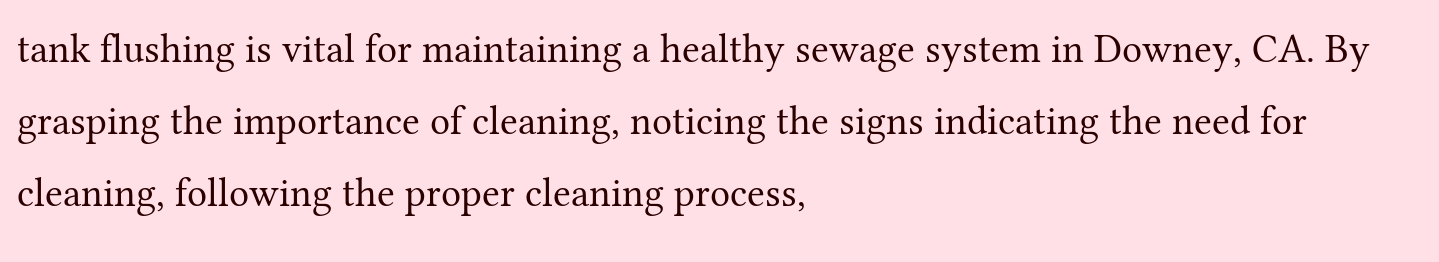tank flushing is vital for maintaining a healthy sewage system in Downey, CA. By grasping the importance of cleaning, noticing the signs indicating the need for cleaning, following the proper cleaning process,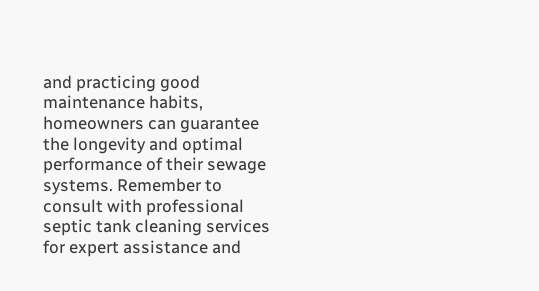and practicing good maintenance habits, homeowners can guarantee the longevity and optimal performance of their sewage systems. Remember to consult with professional septic tank cleaning services for expert assistance and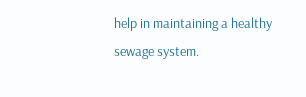help in maintaining a healthy sewage system.